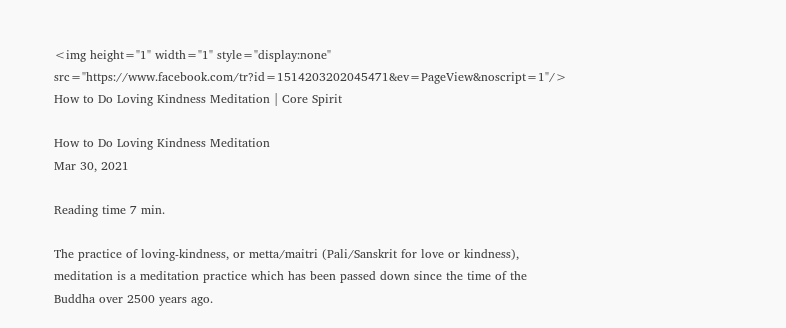<img height="1" width="1" style="display:none" src="https://www.facebook.com/tr?id=1514203202045471&ev=PageView&noscript=1"/> How to Do Loving Kindness Meditation | Core Spirit

How to Do Loving Kindness Meditation
Mar 30, 2021

Reading time 7 min.

The practice of loving-kindness, or metta/maitri (Pali/Sanskrit for love or kindness), meditation is a meditation practice which has been passed down since the time of the Buddha over 2500 years ago.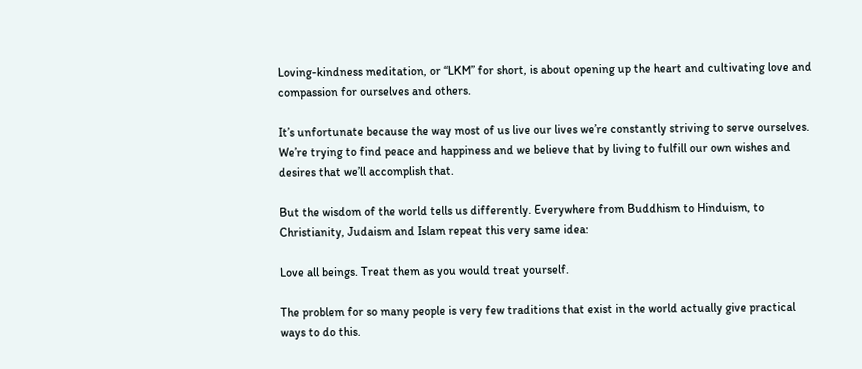Loving-kindness meditation, or “LKM” for short, is about opening up the heart and cultivating love and compassion for ourselves and others.

It’s unfortunate because the way most of us live our lives we’re constantly striving to serve ourselves. We’re trying to find peace and happiness and we believe that by living to fulfill our own wishes and desires that we’ll accomplish that.

But the wisdom of the world tells us differently. Everywhere from Buddhism to Hinduism, to Christianity, Judaism and Islam repeat this very same idea:

Love all beings. Treat them as you would treat yourself.

The problem for so many people is very few traditions that exist in the world actually give practical ways to do this.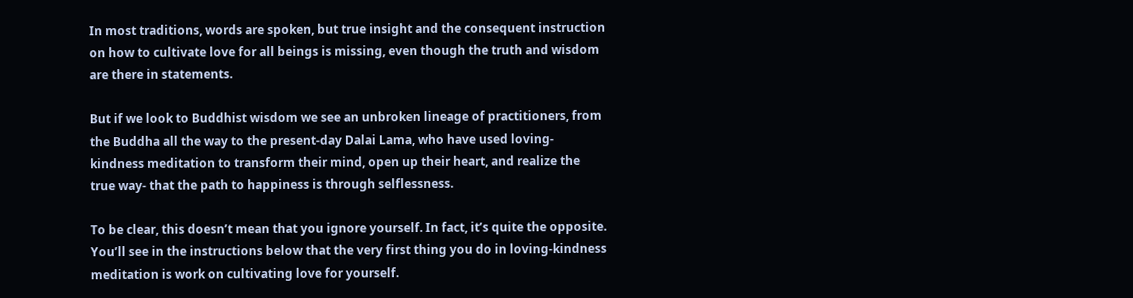In most traditions, words are spoken, but true insight and the consequent instruction on how to cultivate love for all beings is missing, even though the truth and wisdom are there in statements.

But if we look to Buddhist wisdom we see an unbroken lineage of practitioners, from the Buddha all the way to the present-day Dalai Lama, who have used loving-kindness meditation to transform their mind, open up their heart, and realize the true way- that the path to happiness is through selflessness.

To be clear, this doesn’t mean that you ignore yourself. In fact, it’s quite the opposite. You’ll see in the instructions below that the very first thing you do in loving-kindness meditation is work on cultivating love for yourself.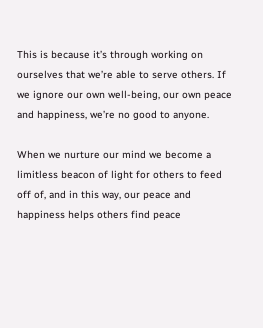This is because it’s through working on ourselves that we’re able to serve others. If we ignore our own well-being, our own peace and happiness, we’re no good to anyone.

When we nurture our mind we become a limitless beacon of light for others to feed off of, and in this way, our peace and happiness helps others find peace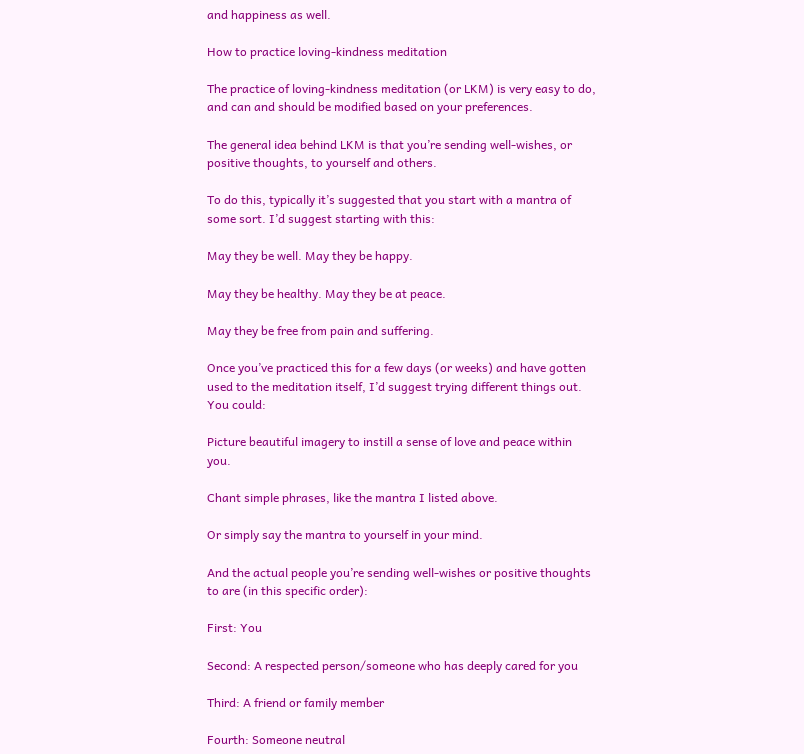and happiness as well.

How to practice loving-kindness meditation

The practice of loving-kindness meditation (or LKM) is very easy to do, and can and should be modified based on your preferences.

The general idea behind LKM is that you’re sending well-wishes, or positive thoughts, to yourself and others.

To do this, typically it’s suggested that you start with a mantra of some sort. I’d suggest starting with this:

May they be well. May they be happy.

May they be healthy. May they be at peace.

May they be free from pain and suffering.

Once you’ve practiced this for a few days (or weeks) and have gotten used to the meditation itself, I’d suggest trying different things out. You could:

Picture beautiful imagery to instill a sense of love and peace within you.

Chant simple phrases, like the mantra I listed above.

Or simply say the mantra to yourself in your mind.

And the actual people you’re sending well-wishes or positive thoughts to are (in this specific order):

First: You

Second: A respected person/someone who has deeply cared for you

Third: A friend or family member

Fourth: Someone neutral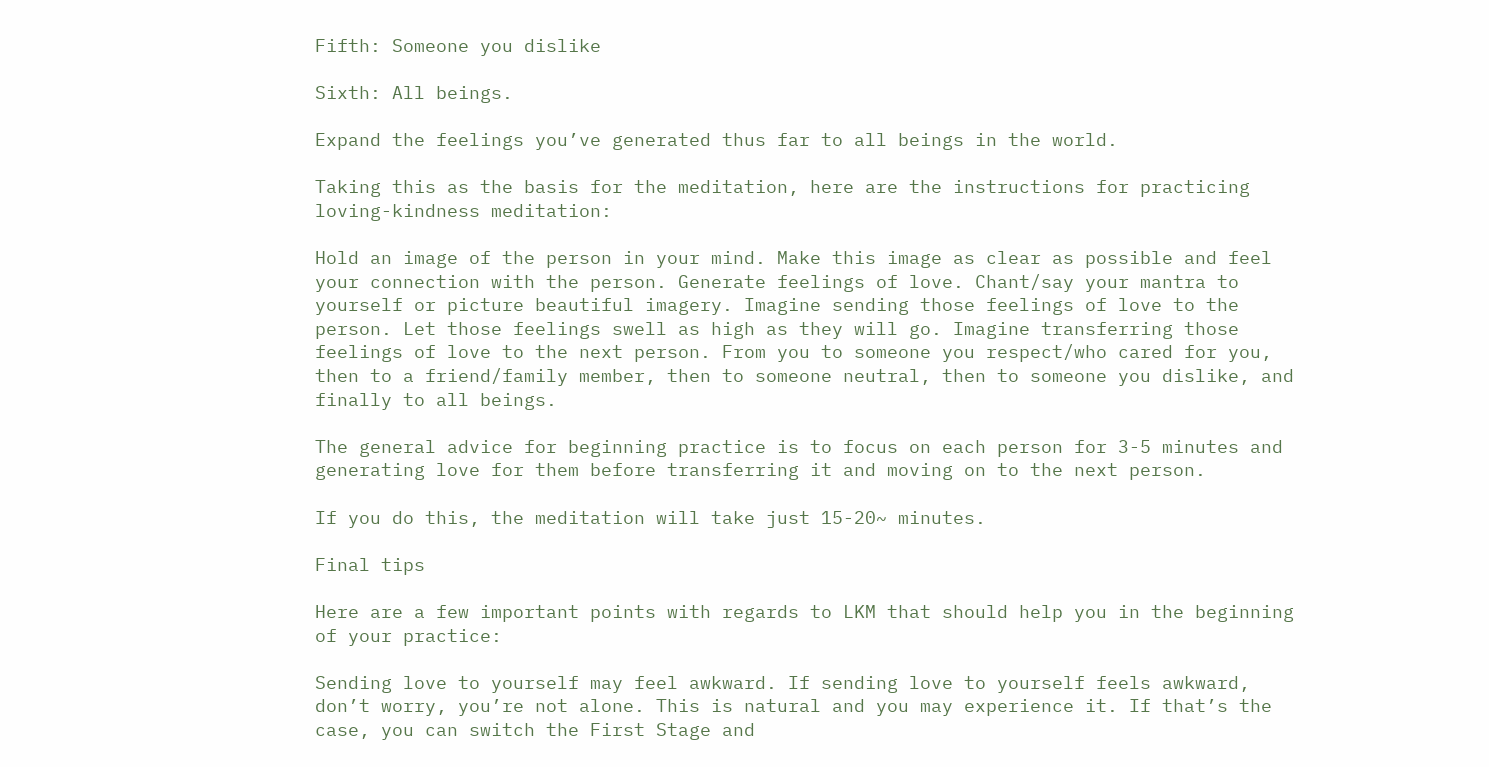Fifth: Someone you dislike

Sixth: All beings.

Expand the feelings you’ve generated thus far to all beings in the world.

Taking this as the basis for the meditation, here are the instructions for practicing loving-kindness meditation:

Hold an image of the person in your mind. Make this image as clear as possible and feel your connection with the person. Generate feelings of love. Chant/say your mantra to yourself or picture beautiful imagery. Imagine sending those feelings of love to the person. Let those feelings swell as high as they will go. Imagine transferring those feelings of love to the next person. From you to someone you respect/who cared for you, then to a friend/family member, then to someone neutral, then to someone you dislike, and finally to all beings.

The general advice for beginning practice is to focus on each person for 3-5 minutes and generating love for them before transferring it and moving on to the next person.

If you do this, the meditation will take just 15-20~ minutes.

Final tips

Here are a few important points with regards to LKM that should help you in the beginning of your practice:

Sending love to yourself may feel awkward. If sending love to yourself feels awkward, don’t worry, you’re not alone. This is natural and you may experience it. If that’s the case, you can switch the First Stage and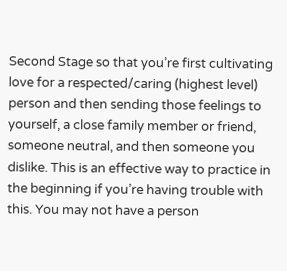Second Stage so that you’re first cultivating love for a respected/caring (highest level) person and then sending those feelings to yourself, a close family member or friend, someone neutral, and then someone you dislike. This is an effective way to practice in the beginning if you’re having trouble with this. You may not have a person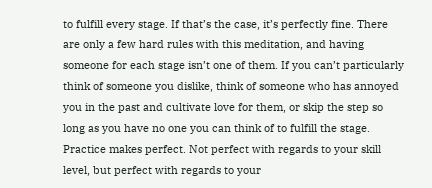to fulfill every stage. If that’s the case, it’s perfectly fine. There are only a few hard rules with this meditation, and having someone for each stage isn’t one of them. If you can’t particularly think of someone you dislike, think of someone who has annoyed you in the past and cultivate love for them, or skip the step so long as you have no one you can think of to fulfill the stage. Practice makes perfect. Not perfect with regards to your skill level, but perfect with regards to your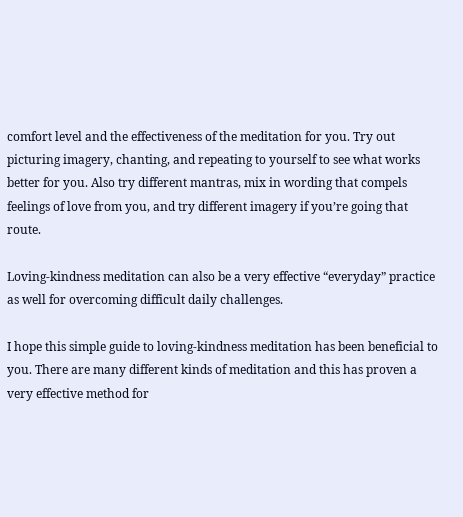comfort level and the effectiveness of the meditation for you. Try out picturing imagery, chanting, and repeating to yourself to see what works better for you. Also try different mantras, mix in wording that compels feelings of love from you, and try different imagery if you’re going that route.

Loving-kindness meditation can also be a very effective “everyday” practice as well for overcoming difficult daily challenges.

I hope this simple guide to loving-kindness meditation has been beneficial to you. There are many different kinds of meditation and this has proven a very effective method for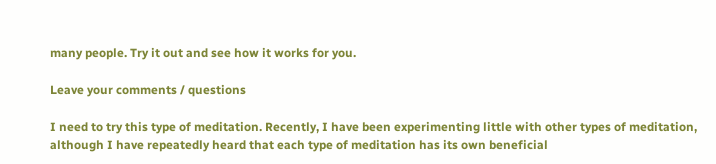many people. Try it out and see how it works for you.

Leave your comments / questions

I need to try this type of meditation. Recently, I have been experimenting little with other types of meditation, although I have repeatedly heard that each type of meditation has its own beneficial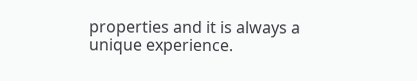properties and it is always a unique experience.